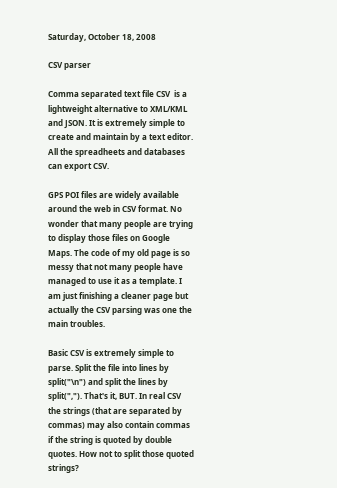Saturday, October 18, 2008

CSV parser

Comma separated text file CSV  is a lightweight alternative to XML/KML and JSON. It is extremely simple to create and maintain by a text editor. All the spreadheets and databases can export CSV.

GPS POI files are widely available around the web in CSV format. No wonder that many people are trying to display those files on Google Maps. The code of my old page is so messy that not many people have managed to use it as a template. I am just finishing a cleaner page but actually the CSV parsing was one the main troubles.

Basic CSV is extremely simple to parse. Split the file into lines by split("\n") and split the lines by split(","). That's it, BUT. In real CSV the strings (that are separated by commas) may also contain commas if the string is quoted by double quotes. How not to split those quoted strings?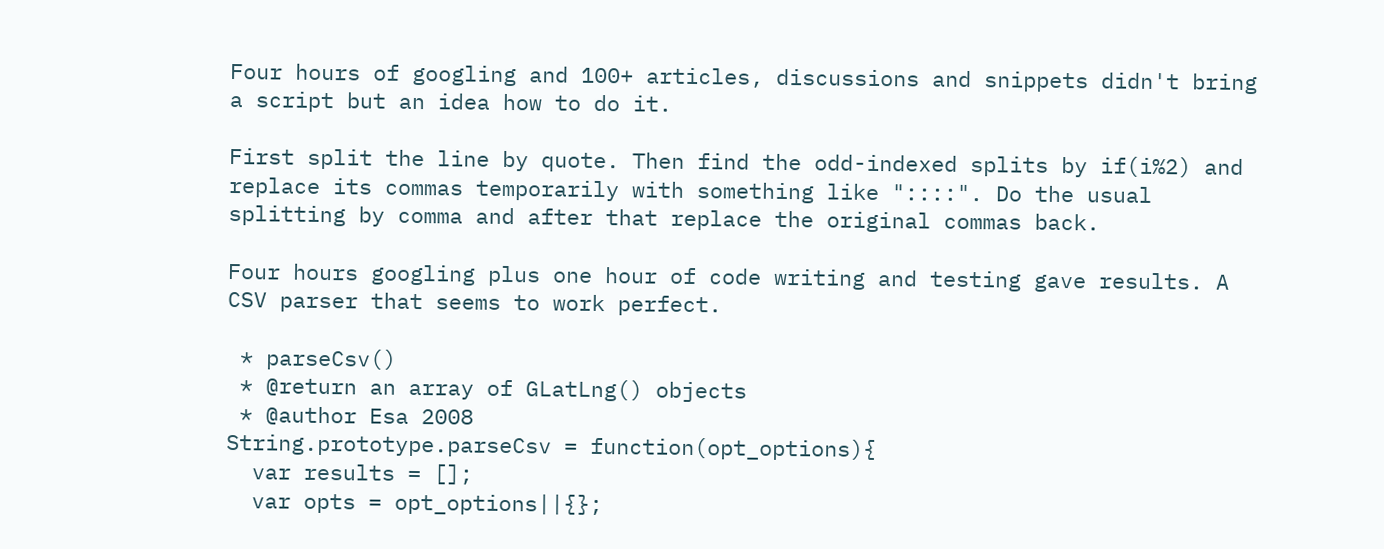Four hours of googling and 100+ articles, discussions and snippets didn't bring a script but an idea how to do it.

First split the line by quote. Then find the odd-indexed splits by if(i%2) and replace its commas temporarily with something like "::::". Do the usual splitting by comma and after that replace the original commas back.

Four hours googling plus one hour of code writing and testing gave results. A CSV parser that seems to work perfect.

 * parseCsv()
 * @return an array of GLatLng() objects
 * @author Esa 2008
String.prototype.parseCsv = function(opt_options){
  var results = [];
  var opts = opt_options||{};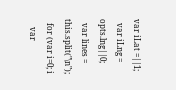var iLat =||1;
  var iLng = opts.lng||0;
  var lines = this.split("\n");
  for (var i=0; i
    var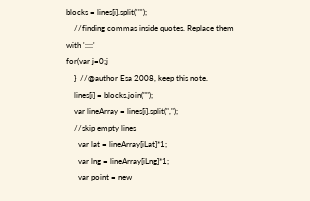blocks = lines[i].split('"');
    //finding commas inside quotes. Replace them with '::::'
for(var j=0;j
    }  //@author Esa 2008, keep this note.
    lines[i] = blocks.join("");
    var lineArray = lines[i].split(",");
    //skip empty lines
      var lat = lineArray[iLat]*1;
      var lng = lineArray[iLng]*1;
      var point = new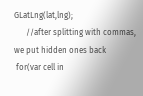GLatLng(lat,lng);
      //after splitting with commas, we put hidden ones back
 for(var cell in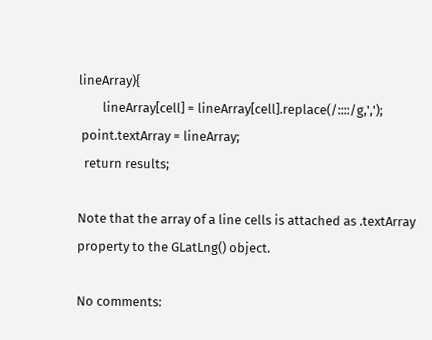lineArray){
        lineArray[cell] = lineArray[cell].replace(/::::/g,',');
 point.textArray = lineArray;
  return results;

Note that the array of a line cells is attached as .textArray property to the GLatLng() object.

No comments: